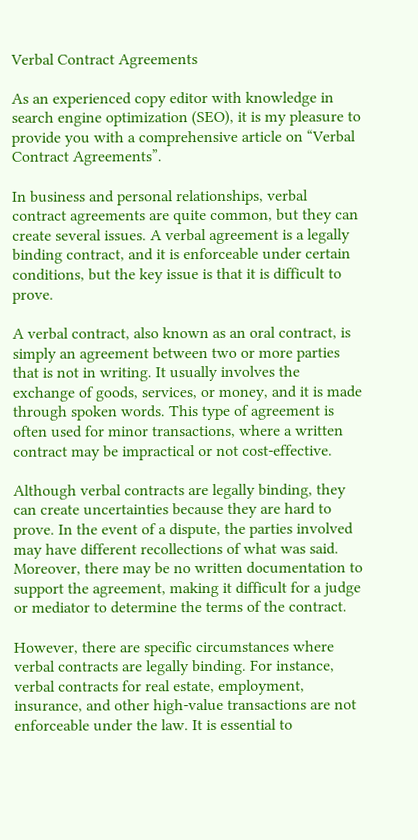Verbal Contract Agreements

As an experienced copy editor with knowledge in search engine optimization (SEO), it is my pleasure to provide you with a comprehensive article on “Verbal Contract Agreements”.

In business and personal relationships, verbal contract agreements are quite common, but they can create several issues. A verbal agreement is a legally binding contract, and it is enforceable under certain conditions, but the key issue is that it is difficult to prove.

A verbal contract, also known as an oral contract, is simply an agreement between two or more parties that is not in writing. It usually involves the exchange of goods, services, or money, and it is made through spoken words. This type of agreement is often used for minor transactions, where a written contract may be impractical or not cost-effective.

Although verbal contracts are legally binding, they can create uncertainties because they are hard to prove. In the event of a dispute, the parties involved may have different recollections of what was said. Moreover, there may be no written documentation to support the agreement, making it difficult for a judge or mediator to determine the terms of the contract.

However, there are specific circumstances where verbal contracts are legally binding. For instance, verbal contracts for real estate, employment, insurance, and other high-value transactions are not enforceable under the law. It is essential to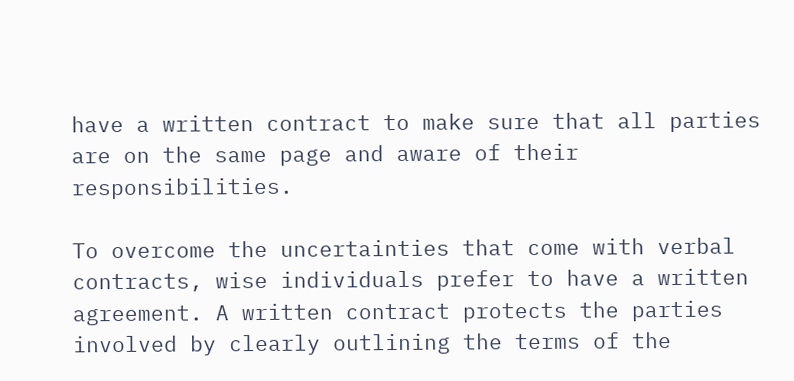have a written contract to make sure that all parties are on the same page and aware of their responsibilities.

To overcome the uncertainties that come with verbal contracts, wise individuals prefer to have a written agreement. A written contract protects the parties involved by clearly outlining the terms of the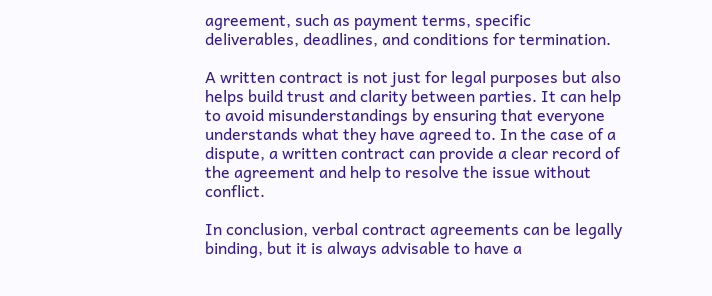agreement, such as payment terms, specific deliverables, deadlines, and conditions for termination.

A written contract is not just for legal purposes but also helps build trust and clarity between parties. It can help to avoid misunderstandings by ensuring that everyone understands what they have agreed to. In the case of a dispute, a written contract can provide a clear record of the agreement and help to resolve the issue without conflict.

In conclusion, verbal contract agreements can be legally binding, but it is always advisable to have a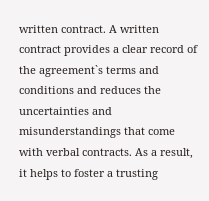written contract. A written contract provides a clear record of the agreement`s terms and conditions and reduces the uncertainties and misunderstandings that come with verbal contracts. As a result, it helps to foster a trusting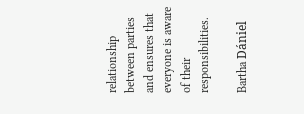relationship between parties and ensures that everyone is aware of their responsibilities.

Bartha Dániel